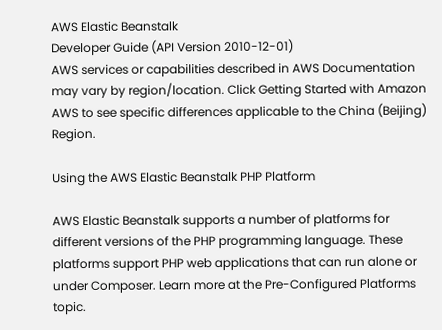AWS Elastic Beanstalk
Developer Guide (API Version 2010-12-01)
AWS services or capabilities described in AWS Documentation may vary by region/location. Click Getting Started with Amazon AWS to see specific differences applicable to the China (Beijing) Region.

Using the AWS Elastic Beanstalk PHP Platform

AWS Elastic Beanstalk supports a number of platforms for different versions of the PHP programming language. These platforms support PHP web applications that can run alone or under Composer. Learn more at the Pre-Configured Platforms topic.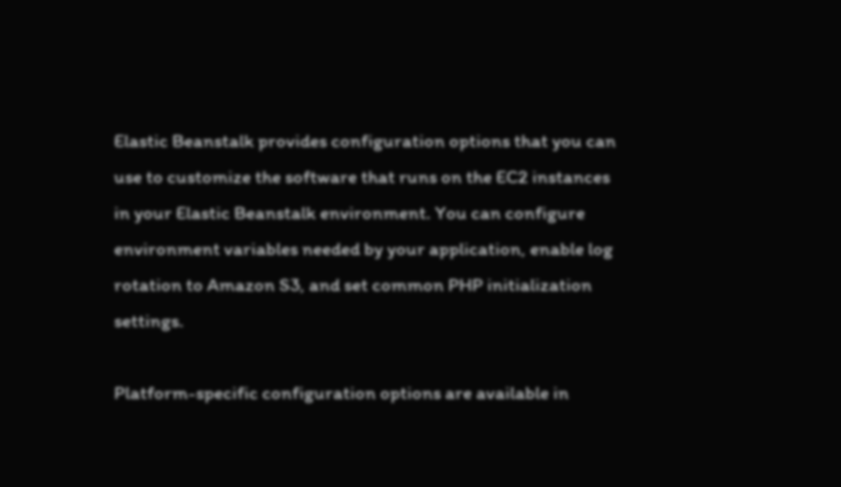Elastic Beanstalk provides configuration options that you can use to customize the software that runs on the EC2 instances in your Elastic Beanstalk environment. You can configure environment variables needed by your application, enable log rotation to Amazon S3, and set common PHP initialization settings.

Platform-specific configuration options are available in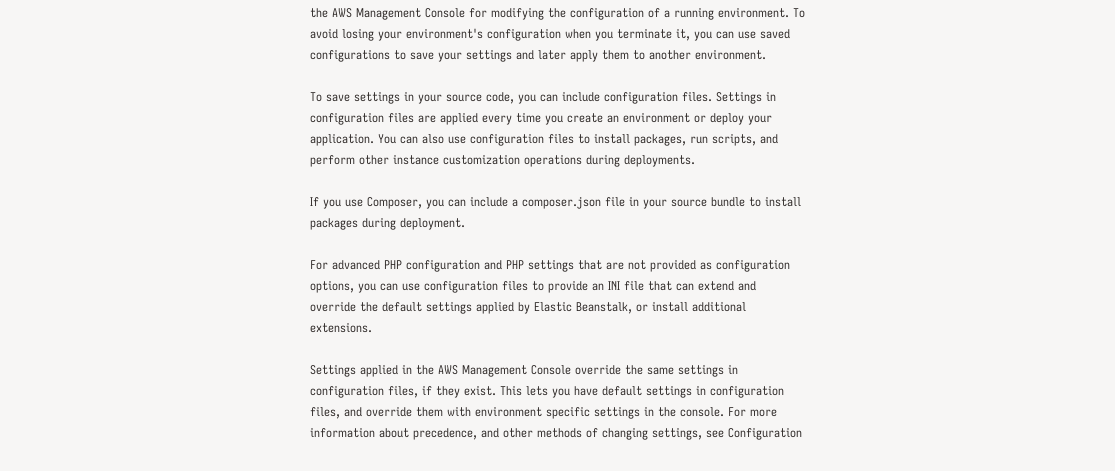the AWS Management Console for modifying the configuration of a running environment. To avoid losing your environment's configuration when you terminate it, you can use saved configurations to save your settings and later apply them to another environment.

To save settings in your source code, you can include configuration files. Settings in configuration files are applied every time you create an environment or deploy your application. You can also use configuration files to install packages, run scripts, and perform other instance customization operations during deployments.

If you use Composer, you can include a composer.json file in your source bundle to install packages during deployment.

For advanced PHP configuration and PHP settings that are not provided as configuration options, you can use configuration files to provide an INI file that can extend and override the default settings applied by Elastic Beanstalk, or install additional extensions.

Settings applied in the AWS Management Console override the same settings in configuration files, if they exist. This lets you have default settings in configuration files, and override them with environment specific settings in the console. For more information about precedence, and other methods of changing settings, see Configuration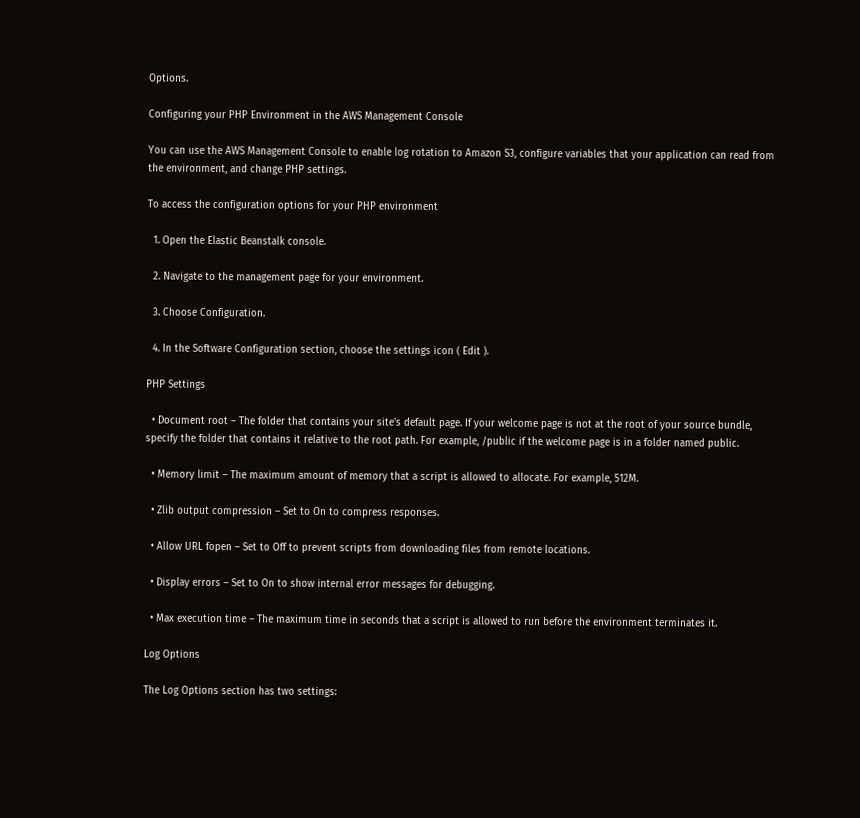Options.

Configuring your PHP Environment in the AWS Management Console

You can use the AWS Management Console to enable log rotation to Amazon S3, configure variables that your application can read from the environment, and change PHP settings.

To access the configuration options for your PHP environment

  1. Open the Elastic Beanstalk console.

  2. Navigate to the management page for your environment.

  3. Choose Configuration.

  4. In the Software Configuration section, choose the settings icon ( Edit ).

PHP Settings

  • Document root – The folder that contains your site's default page. If your welcome page is not at the root of your source bundle, specify the folder that contains it relative to the root path. For example, /public if the welcome page is in a folder named public.

  • Memory limit – The maximum amount of memory that a script is allowed to allocate. For example, 512M.

  • Zlib output compression – Set to On to compress responses.

  • Allow URL fopen – Set to Off to prevent scripts from downloading files from remote locations.

  • Display errors – Set to On to show internal error messages for debugging.

  • Max execution time – The maximum time in seconds that a script is allowed to run before the environment terminates it.

Log Options

The Log Options section has two settings: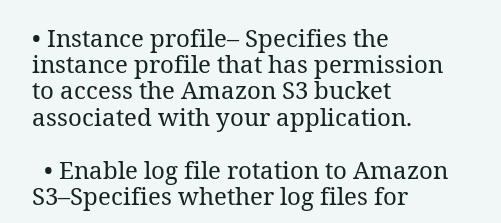• Instance profile– Specifies the instance profile that has permission to access the Amazon S3 bucket associated with your application.

  • Enable log file rotation to Amazon S3–Specifies whether log files for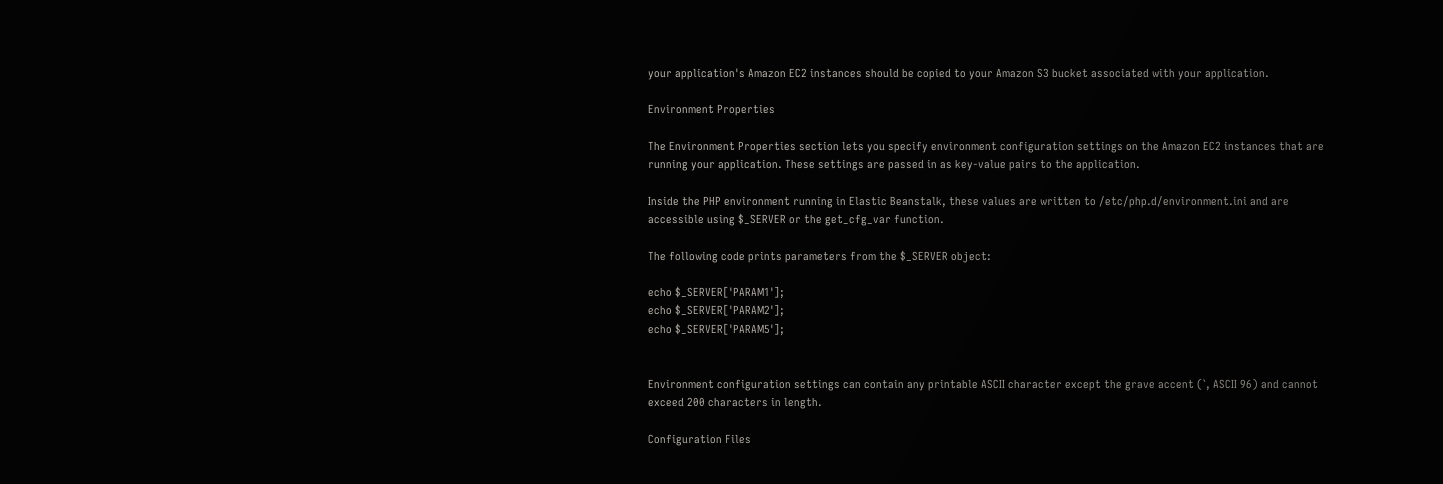your application's Amazon EC2 instances should be copied to your Amazon S3 bucket associated with your application.

Environment Properties

The Environment Properties section lets you specify environment configuration settings on the Amazon EC2 instances that are running your application. These settings are passed in as key-value pairs to the application.

Inside the PHP environment running in Elastic Beanstalk, these values are written to /etc/php.d/environment.ini and are accessible using $_SERVER or the get_cfg_var function.

The following code prints parameters from the $_SERVER object:

echo $_SERVER['PARAM1'];
echo $_SERVER['PARAM2'];
echo $_SERVER['PARAM5'];


Environment configuration settings can contain any printable ASCII character except the grave accent (`, ASCII 96) and cannot exceed 200 characters in length.

Configuration Files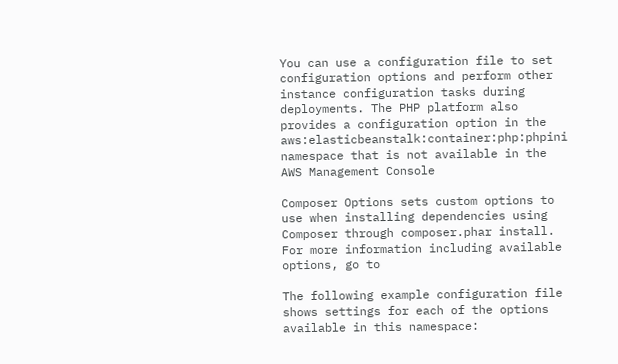You can use a configuration file to set configuration options and perform other instance configuration tasks during deployments. The PHP platform also provides a configuration option in the aws:elasticbeanstalk:container:php:phpini namespace that is not available in the AWS Management Console

Composer Options sets custom options to use when installing dependencies using Composer through composer.phar install. For more information including available options, go to

The following example configuration file shows settings for each of the options available in this namespace: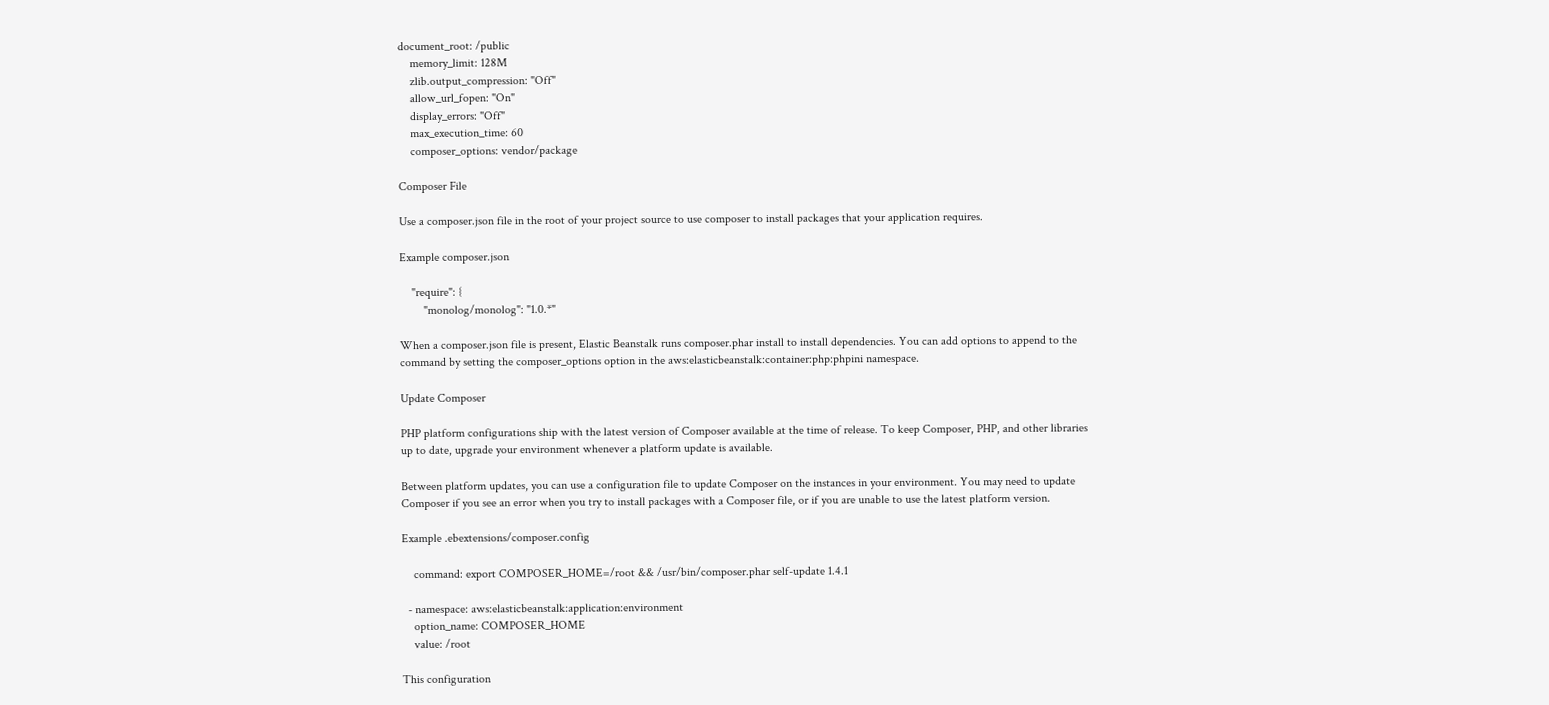document_root: /public
    memory_limit: 128M
    zlib.output_compression: "Off"
    allow_url_fopen: "On"
    display_errors: "Off"
    max_execution_time: 60
    composer_options: vendor/package

Composer File

Use a composer.json file in the root of your project source to use composer to install packages that your application requires.

Example composer.json

    "require": {
        "monolog/monolog": "1.0.*"

When a composer.json file is present, Elastic Beanstalk runs composer.phar install to install dependencies. You can add options to append to the command by setting the composer_options option in the aws:elasticbeanstalk:container:php:phpini namespace.

Update Composer

PHP platform configurations ship with the latest version of Composer available at the time of release. To keep Composer, PHP, and other libraries up to date, upgrade your environment whenever a platform update is available.

Between platform updates, you can use a configuration file to update Composer on the instances in your environment. You may need to update Composer if you see an error when you try to install packages with a Composer file, or if you are unable to use the latest platform version.

Example .ebextensions/composer.config

    command: export COMPOSER_HOME=/root && /usr/bin/composer.phar self-update 1.4.1

  - namespace: aws:elasticbeanstalk:application:environment
    option_name: COMPOSER_HOME
    value: /root

This configuration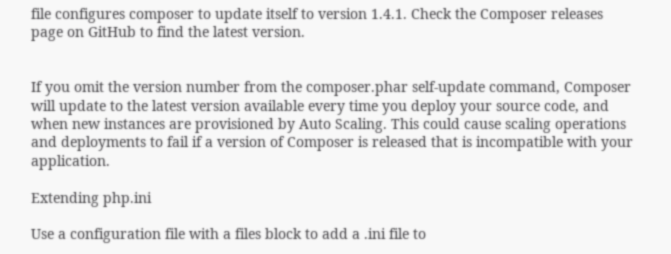file configures composer to update itself to version 1.4.1. Check the Composer releases page on GitHub to find the latest version.


If you omit the version number from the composer.phar self-update command, Composer will update to the latest version available every time you deploy your source code, and when new instances are provisioned by Auto Scaling. This could cause scaling operations and deployments to fail if a version of Composer is released that is incompatible with your application.

Extending php.ini

Use a configuration file with a files block to add a .ini file to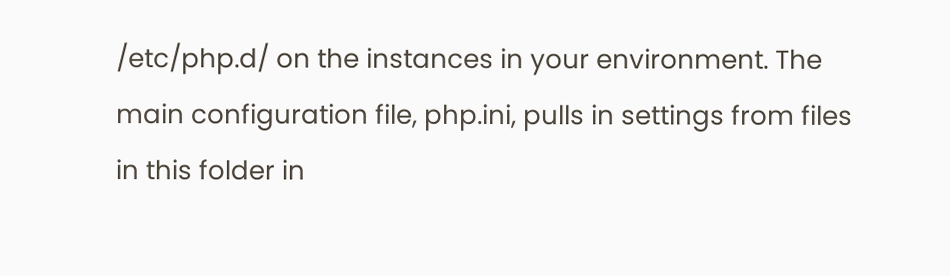/etc/php.d/ on the instances in your environment. The main configuration file, php.ini, pulls in settings from files in this folder in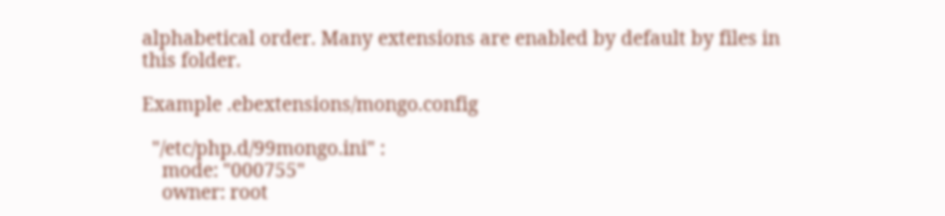alphabetical order. Many extensions are enabled by default by files in this folder.

Example .ebextensions/mongo.config

  "/etc/php.d/99mongo.ini" :
    mode: "000755"
    owner: root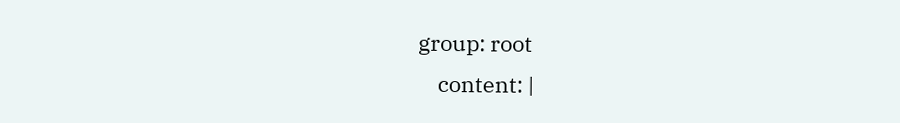group: root
    content: |